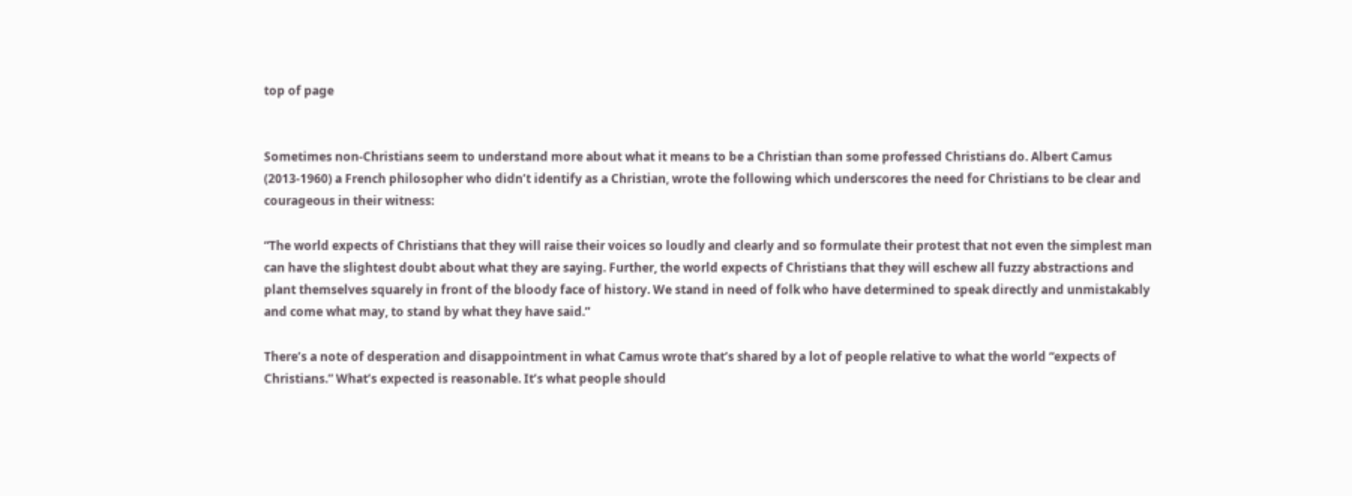top of page


Sometimes non-Christians seem to understand more about what it means to be a Christian than some professed Christians do. Albert Camus (2013-1960) a French philosopher who didn’t identify as a Christian, wrote the following which underscores the need for Christians to be clear and courageous in their witness:

“The world expects of Christians that they will raise their voices so loudly and clearly and so formulate their protest that not even the simplest man can have the slightest doubt about what they are saying. Further, the world expects of Christians that they will eschew all fuzzy abstractions and plant themselves squarely in front of the bloody face of history. We stand in need of folk who have determined to speak directly and unmistakably and come what may, to stand by what they have said.”

There’s a note of desperation and disappointment in what Camus wrote that’s shared by a lot of people relative to what the world “expects of Christians.” What’s expected is reasonable. It’s what people should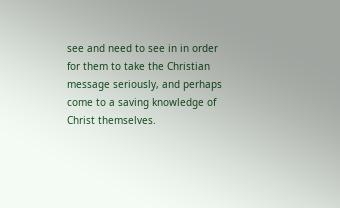see and need to see in in order for them to take the Christian message seriously, and perhaps come to a saving knowledge of Christ themselves.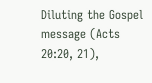Diluting the Gospel message (Acts 20:20, 21),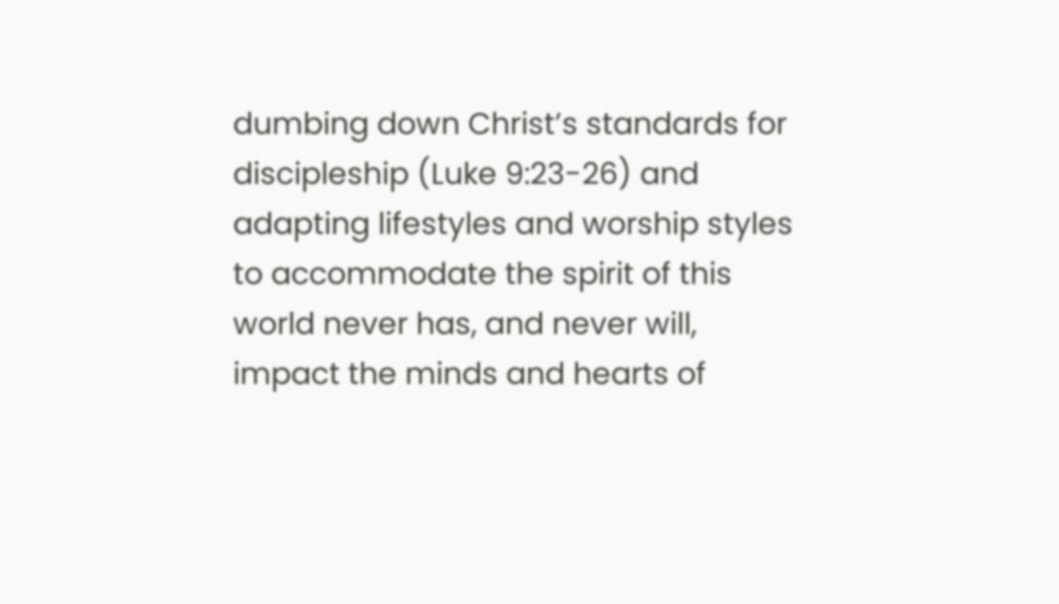dumbing down Christ’s standards for discipleship (Luke 9:23-26) and adapting lifestyles and worship styles to accommodate the spirit of this world never has, and never will, impact the minds and hearts of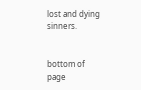lost and dying sinners.


bottom of page